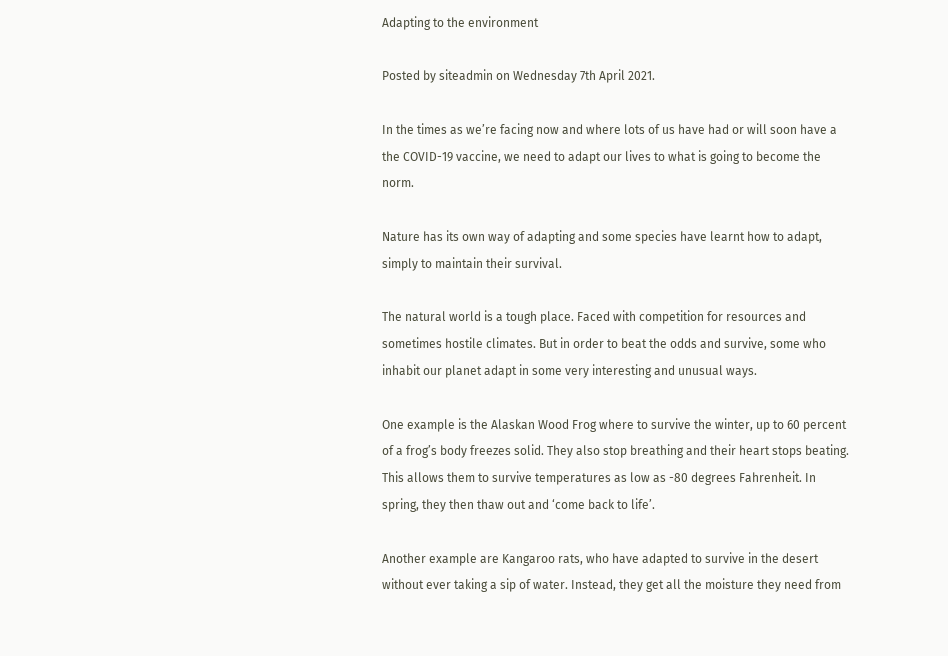Adapting to the environment

Posted by siteadmin on Wednesday 7th April 2021.

In the times as we’re facing now and where lots of us have had or will soon have a the COVID-19 vaccine, we need to adapt our lives to what is going to become the norm.

Nature has its own way of adapting and some species have learnt how to adapt, simply to maintain their survival.

The natural world is a tough place. Faced with competition for resources and sometimes hostile climates. But in order to beat the odds and survive, some who inhabit our planet adapt in some very interesting and unusual ways.

One example is the Alaskan Wood Frog where to survive the winter, up to 60 percent of a frog’s body freezes solid. They also stop breathing and their heart stops beating. This allows them to survive temperatures as low as -80 degrees Fahrenheit. In spring, they then thaw out and ‘come back to life’.

Another example are Kangaroo rats, who have adapted to survive in the desert without ever taking a sip of water. Instead, they get all the moisture they need from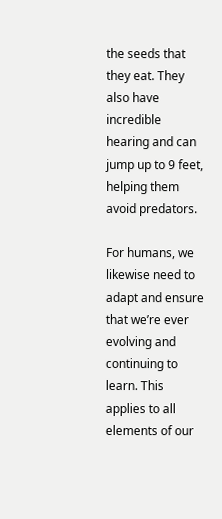the seeds that they eat. They also have incredible hearing and can jump up to 9 feet, helping them avoid predators.

For humans, we likewise need to adapt and ensure that we’re ever evolving and continuing to learn. This applies to all elements of our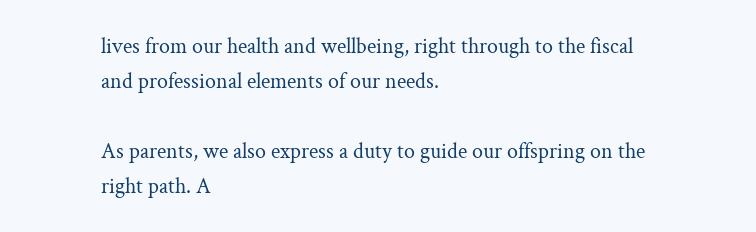lives from our health and wellbeing, right through to the fiscal and professional elements of our needs.

As parents, we also express a duty to guide our offspring on the right path. A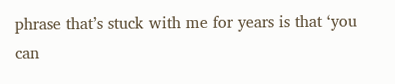phrase that’s stuck with me for years is that ‘you can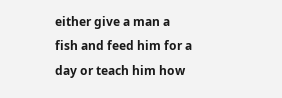either give a man a fish and feed him for a day or teach him how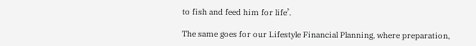to fish and feed him for life’.

The same goes for our Lifestyle Financial Planning, where preparation,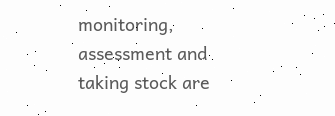monitoring, assessment and taking stock are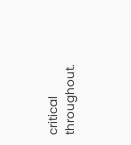critical throughout.